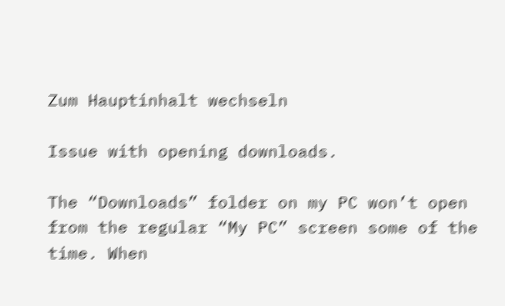Zum Hauptinhalt wechseln

Issue with opening downloads.

The “Downloads” folder on my PC won’t open from the regular “My PC” screen some of the time. When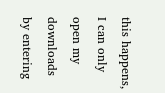this happens, I can only open my downloads by entering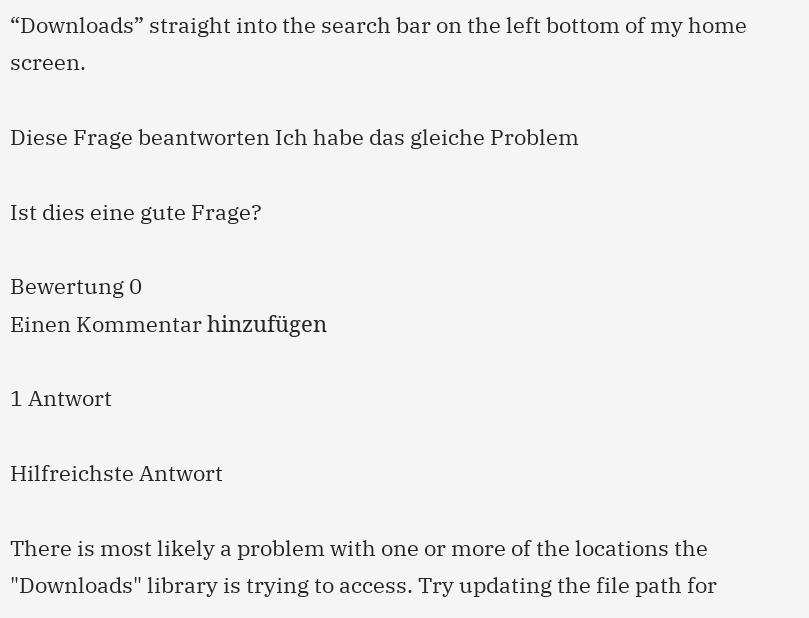“Downloads” straight into the search bar on the left bottom of my home screen.

Diese Frage beantworten Ich habe das gleiche Problem

Ist dies eine gute Frage?

Bewertung 0
Einen Kommentar hinzufügen

1 Antwort

Hilfreichste Antwort

There is most likely a problem with one or more of the locations the "Downloads" library is trying to access. Try updating the file path for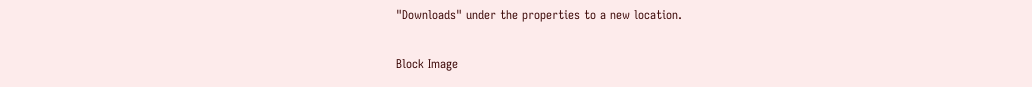"Downloads" under the properties to a new location.

Block Image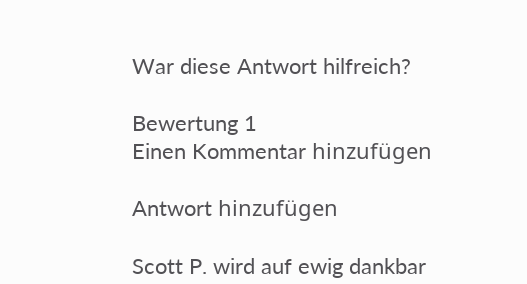War diese Antwort hilfreich?

Bewertung 1
Einen Kommentar hinzufügen

Antwort hinzufügen

Scott P. wird auf ewig dankbar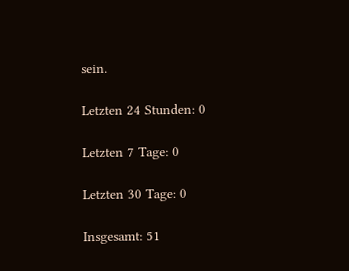sein.

Letzten 24 Stunden: 0

Letzten 7 Tage: 0

Letzten 30 Tage: 0

Insgesamt: 51